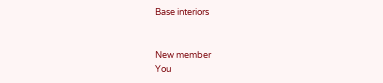Base interiors


New member
You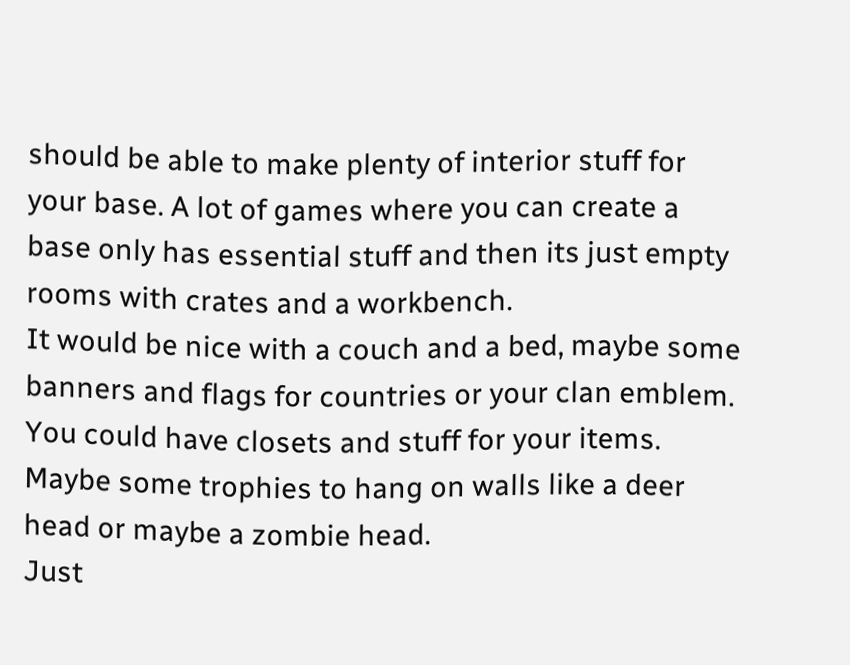should be able to make plenty of interior stuff for your base. A lot of games where you can create a base only has essential stuff and then its just empty rooms with crates and a workbench.
It would be nice with a couch and a bed, maybe some banners and flags for countries or your clan emblem.
You could have closets and stuff for your items. Maybe some trophies to hang on walls like a deer head or maybe a zombie head.
Just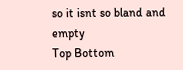so it isnt so bland and empty
Top Bottom